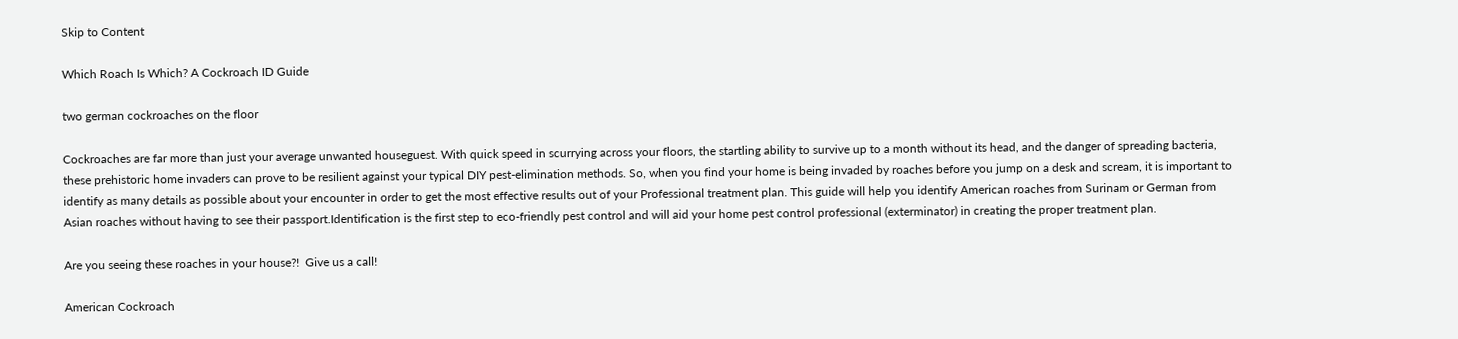Skip to Content

Which Roach Is Which? A Cockroach ID Guide

two german cockroaches on the floor

Cockroaches are far more than just your average unwanted houseguest. With quick speed in scurrying across your floors, the startling ability to survive up to a month without its head, and the danger of spreading bacteria, these prehistoric home invaders can prove to be resilient against your typical DIY pest-elimination methods. So, when you find your home is being invaded by roaches before you jump on a desk and scream, it is important to identify as many details as possible about your encounter in order to get the most effective results out of your Professional treatment plan. This guide will help you identify American roaches from Surinam or German from Asian roaches without having to see their passport.Identification is the first step to eco-friendly pest control and will aid your home pest control professional (exterminator) in creating the proper treatment plan.

Are you seeing these roaches in your house?!  Give us a call!

American Cockroach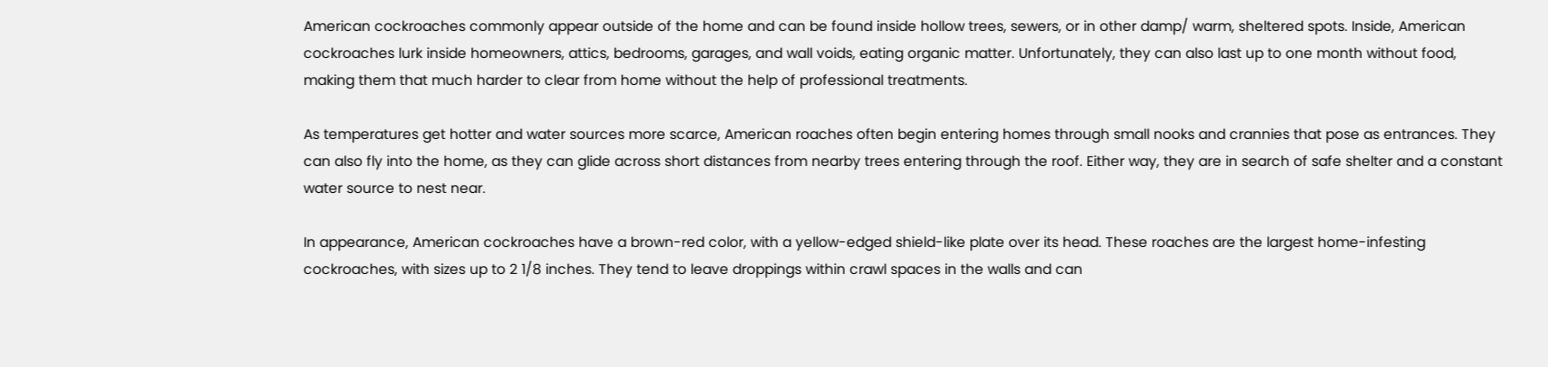American cockroaches commonly appear outside of the home and can be found inside hollow trees, sewers, or in other damp/ warm, sheltered spots. Inside, American cockroaches lurk inside homeowners, attics, bedrooms, garages, and wall voids, eating organic matter. Unfortunately, they can also last up to one month without food, making them that much harder to clear from home without the help of professional treatments.

As temperatures get hotter and water sources more scarce, American roaches often begin entering homes through small nooks and crannies that pose as entrances. They can also fly into the home, as they can glide across short distances from nearby trees entering through the roof. Either way, they are in search of safe shelter and a constant water source to nest near.

In appearance, American cockroaches have a brown-red color, with a yellow-edged shield-like plate over its head. These roaches are the largest home-infesting cockroaches, with sizes up to 2 1/8 inches. They tend to leave droppings within crawl spaces in the walls and can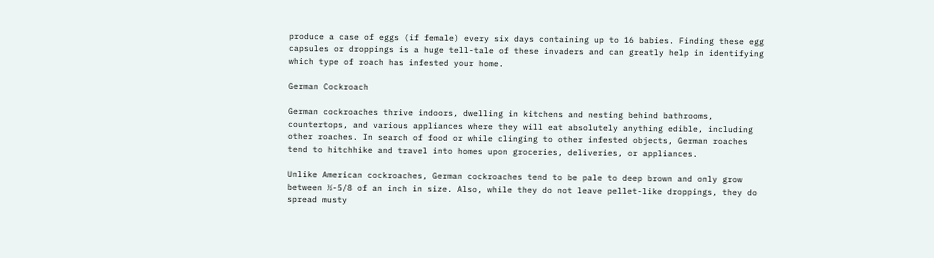produce a case of eggs (if female) every six days containing up to 16 babies. Finding these egg capsules or droppings is a huge tell-tale of these invaders and can greatly help in identifying which type of roach has infested your home.

German Cockroach

German cockroaches thrive indoors, dwelling in kitchens and nesting behind bathrooms, countertops, and various appliances where they will eat absolutely anything edible, including other roaches. In search of food or while clinging to other infested objects, German roaches tend to hitchhike and travel into homes upon groceries, deliveries, or appliances.

Unlike American cockroaches, German cockroaches tend to be pale to deep brown and only grow between ½-5/8 of an inch in size. Also, while they do not leave pellet-like droppings, they do spread musty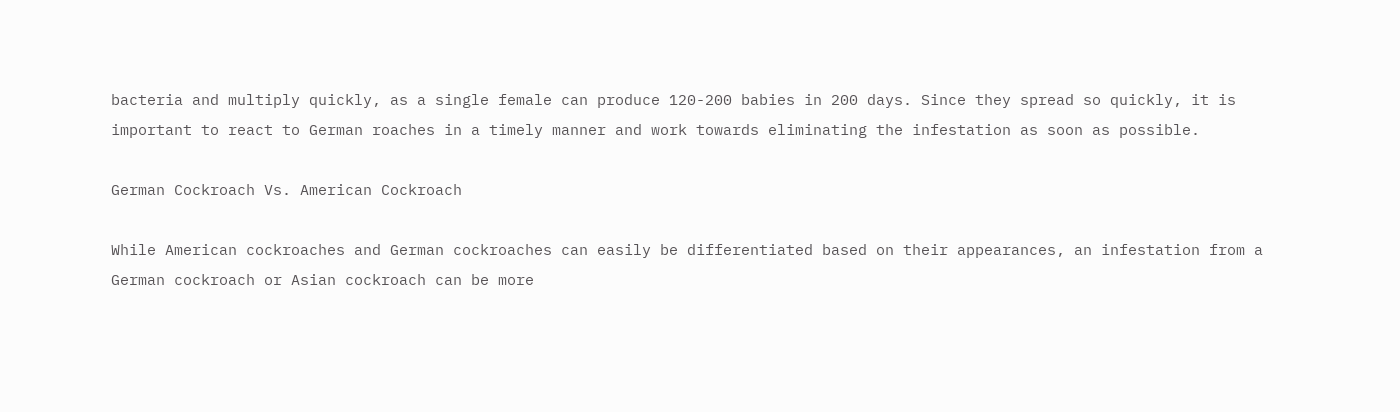bacteria and multiply quickly, as a single female can produce 120-200 babies in 200 days. Since they spread so quickly, it is important to react to German roaches in a timely manner and work towards eliminating the infestation as soon as possible.

German Cockroach Vs. American Cockroach

While American cockroaches and German cockroaches can easily be differentiated based on their appearances, an infestation from a German cockroach or Asian cockroach can be more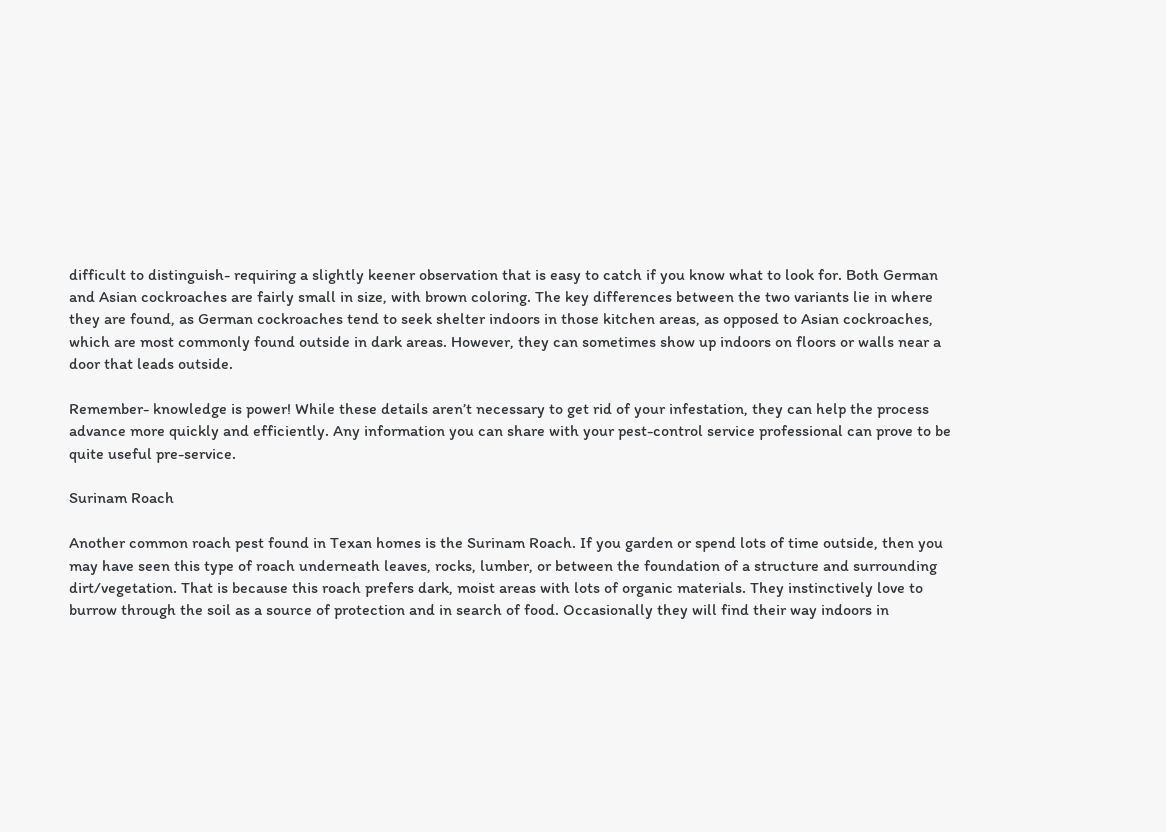difficult to distinguish- requiring a slightly keener observation that is easy to catch if you know what to look for. Both German and Asian cockroaches are fairly small in size, with brown coloring. The key differences between the two variants lie in where they are found, as German cockroaches tend to seek shelter indoors in those kitchen areas, as opposed to Asian cockroaches, which are most commonly found outside in dark areas. However, they can sometimes show up indoors on floors or walls near a door that leads outside.

Remember- knowledge is power! While these details aren’t necessary to get rid of your infestation, they can help the process advance more quickly and efficiently. Any information you can share with your pest-control service professional can prove to be quite useful pre-service.

Surinam Roach

Another common roach pest found in Texan homes is the Surinam Roach. If you garden or spend lots of time outside, then you may have seen this type of roach underneath leaves, rocks, lumber, or between the foundation of a structure and surrounding dirt/vegetation. That is because this roach prefers dark, moist areas with lots of organic materials. They instinctively love to burrow through the soil as a source of protection and in search of food. Occasionally they will find their way indoors in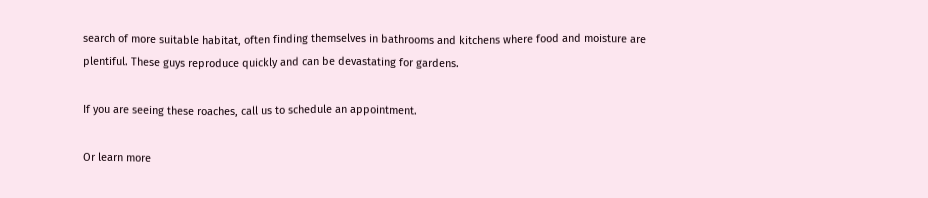search of more suitable habitat, often finding themselves in bathrooms and kitchens where food and moisture are plentiful. These guys reproduce quickly and can be devastating for gardens.

If you are seeing these roaches, call us to schedule an appointment.

Or learn more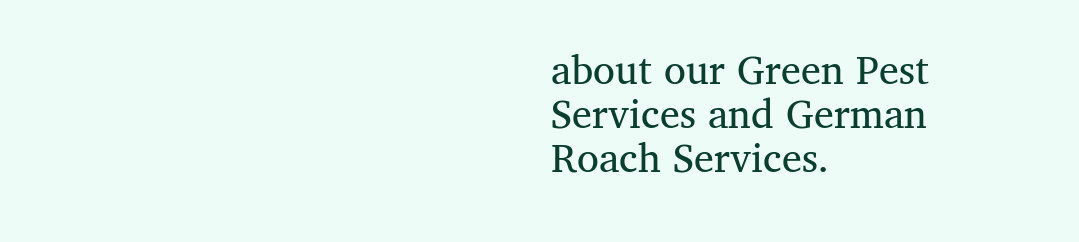about our Green Pest Services and German Roach Services.